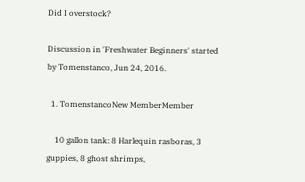Did I overstock?

Discussion in 'Freshwater Beginners' started by Tomenstanco, Jun 24, 2016.

  1. TomenstancoNew MemberMember

    10 gallon tank: 8 Harlequin rasboras, 3 guppies, 8 ghost shrimps,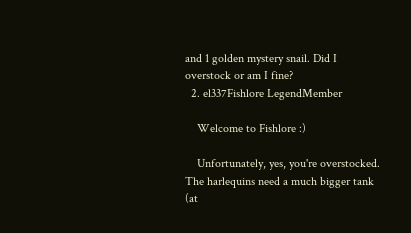and 1 golden mystery snail. Did I overstock or am I fine?
  2. el337Fishlore LegendMember

    Welcome to Fishlore :)

    Unfortunately, yes, you're overstocked. The harlequins need a much bigger tank (at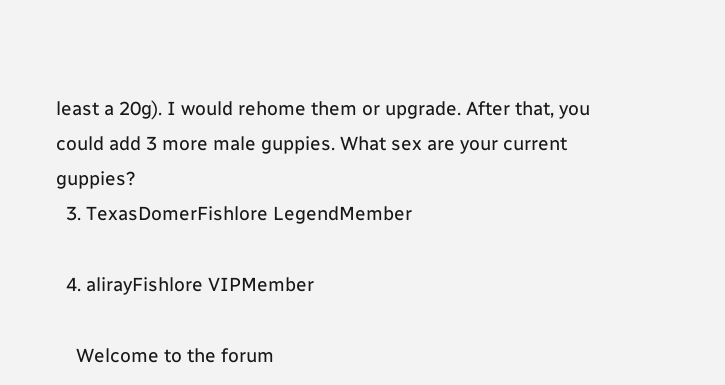least a 20g). I would rehome them or upgrade. After that, you could add 3 more male guppies. What sex are your current guppies?
  3. TexasDomerFishlore LegendMember

  4. alirayFishlore VIPMember

    Welcome to the forum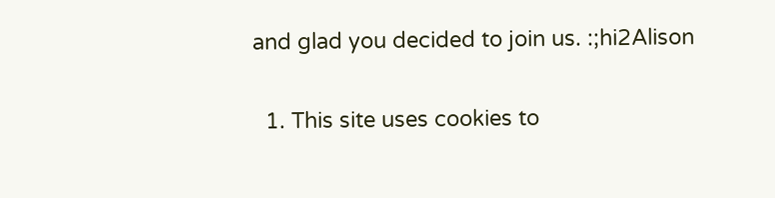and glad you decided to join us. :;hi2Alison

  1. This site uses cookies to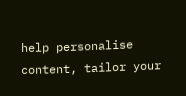help personalise content, tailor your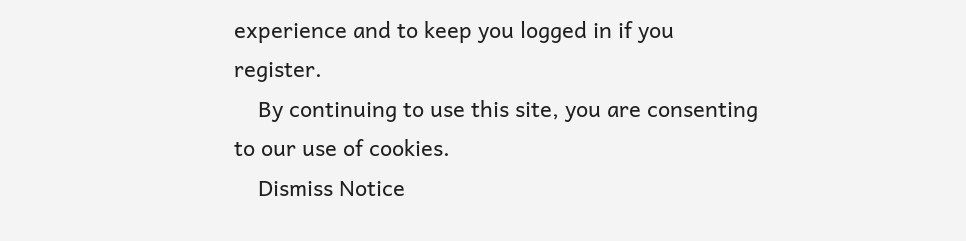experience and to keep you logged in if you register.
    By continuing to use this site, you are consenting to our use of cookies.
    Dismiss Notice